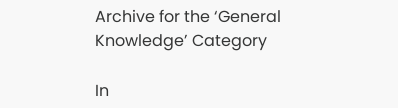Archive for the ‘General Knowledge’ Category

In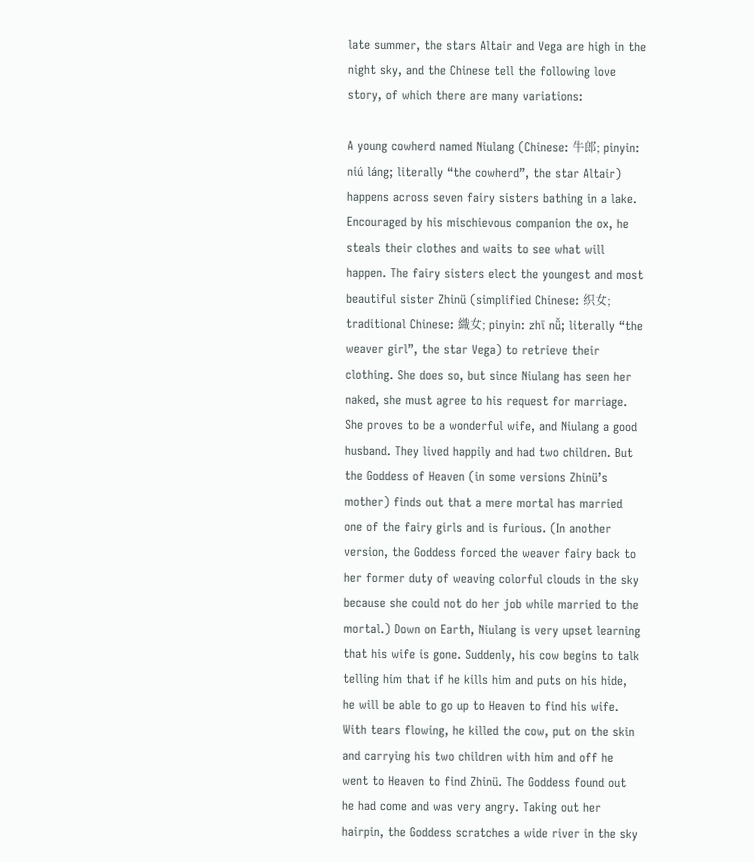late summer, the stars Altair and Vega are high in the night sky, and the Chinese tell the following love story, of which there are many variations:

A young cowherd named Niulang (Chinese: 牛郎; pinyin: niú láng; literally “the cowherd”, the star Altair) happens across seven fairy sisters bathing in a lake. Encouraged by his mischievous companion the ox, he steals their clothes and waits to see what will happen. The fairy sisters elect the youngest and most beautiful sister Zhinü (simplified Chinese: 织女; traditional Chinese: 織女; pinyin: zhī nǚ; literally “the weaver girl”, the star Vega) to retrieve their clothing. She does so, but since Niulang has seen her naked, she must agree to his request for marriage. She proves to be a wonderful wife, and Niulang a good husband. They lived happily and had two children. But the Goddess of Heaven (in some versions Zhinü’s mother) finds out that a mere mortal has married one of the fairy girls and is furious. (In another version, the Goddess forced the weaver fairy back to her former duty of weaving colorful clouds in the sky because she could not do her job while married to the mortal.) Down on Earth, Niulang is very upset learning that his wife is gone. Suddenly, his cow begins to talk telling him that if he kills him and puts on his hide, he will be able to go up to Heaven to find his wife. With tears flowing, he killed the cow, put on the skin and carrying his two children with him and off he went to Heaven to find Zhinü. The Goddess found out he had come and was very angry. Taking out her hairpin, the Goddess scratches a wide river in the sky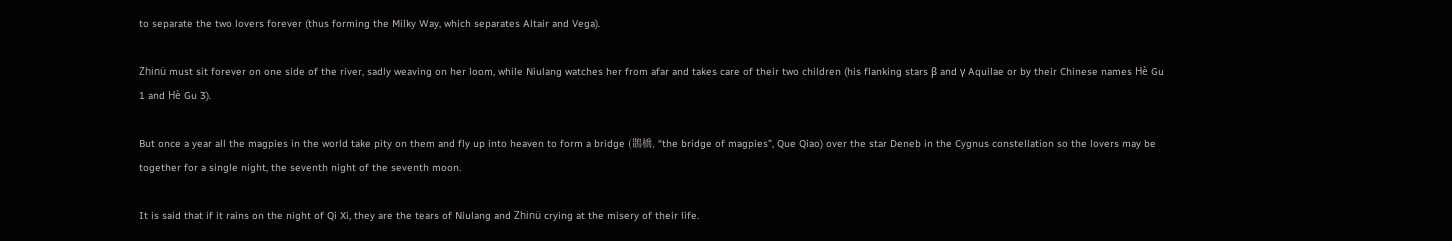to separate the two lovers forever (thus forming the Milky Way, which separates Altair and Vega).

Zhinü must sit forever on one side of the river, sadly weaving on her loom, while Niulang watches her from afar and takes care of their two children (his flanking stars β and γ Aquilae or by their Chinese names Hè Gu 1 and Hè Gu 3).

But once a year all the magpies in the world take pity on them and fly up into heaven to form a bridge (鵲橋, “the bridge of magpies”, Que Qiao) over the star Deneb in the Cygnus constellation so the lovers may be together for a single night, the seventh night of the seventh moon.

It is said that if it rains on the night of Qi Xi, they are the tears of Niulang and Zhinü crying at the misery of their life.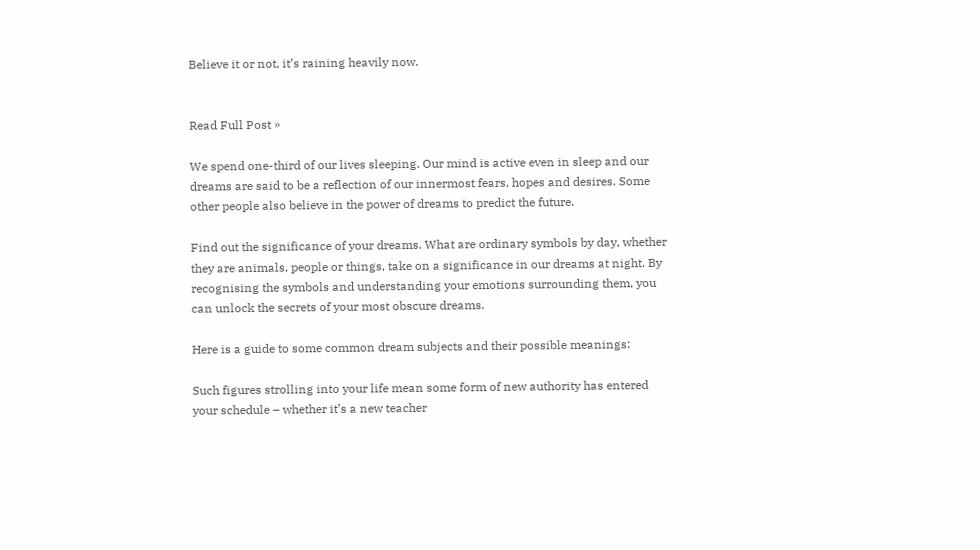Believe it or not, it’s raining heavily now.


Read Full Post »

We spend one-third of our lives sleeping. Our mind is active even in sleep and our dreams are said to be a reflection of our innermost fears, hopes and desires. Some other people also believe in the power of dreams to predict the future.

Find out the significance of your dreams. What are ordinary symbols by day, whether they are animals, people or things, take on a significance in our dreams at night. By recognising the symbols and understanding your emotions surrounding them, you can unlock the secrets of your most obscure dreams.

Here is a guide to some common dream subjects and their possible meanings:

Such figures strolling into your life mean some form of new authority has entered your schedule – whether it’s a new teacher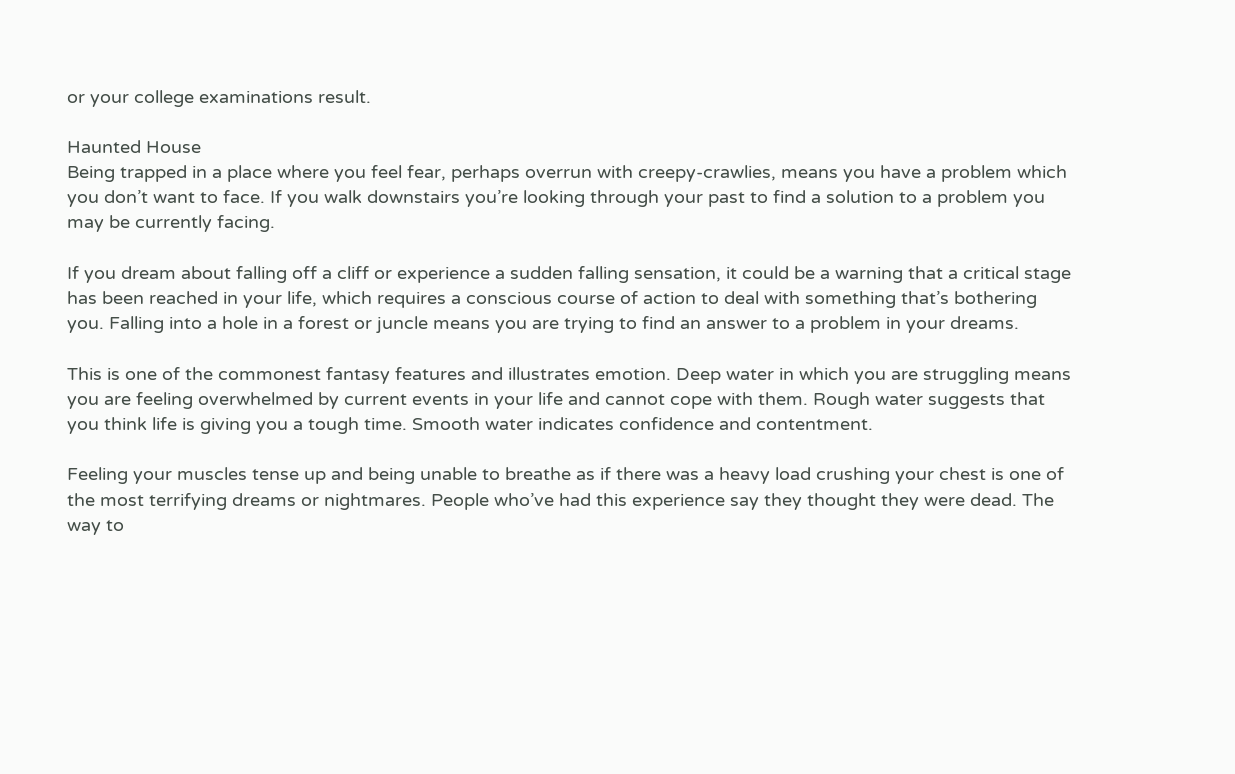or your college examinations result.

Haunted House
Being trapped in a place where you feel fear, perhaps overrun with creepy-crawlies, means you have a problem which you don’t want to face. If you walk downstairs you’re looking through your past to find a solution to a problem you may be currently facing.

If you dream about falling off a cliff or experience a sudden falling sensation, it could be a warning that a critical stage has been reached in your life, which requires a conscious course of action to deal with something that’s bothering you. Falling into a hole in a forest or juncle means you are trying to find an answer to a problem in your dreams.

This is one of the commonest fantasy features and illustrates emotion. Deep water in which you are struggling means you are feeling overwhelmed by current events in your life and cannot cope with them. Rough water suggests that you think life is giving you a tough time. Smooth water indicates confidence and contentment.

Feeling your muscles tense up and being unable to breathe as if there was a heavy load crushing your chest is one of the most terrifying dreams or nightmares. People who’ve had this experience say they thought they were dead. The way to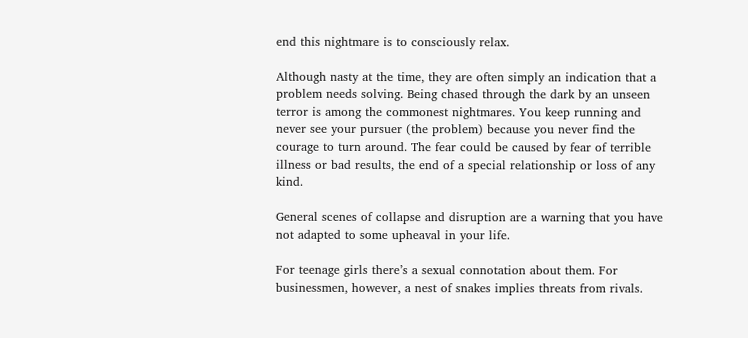end this nightmare is to consciously relax.

Although nasty at the time, they are often simply an indication that a problem needs solving. Being chased through the dark by an unseen terror is among the commonest nightmares. You keep running and never see your pursuer (the problem) because you never find the courage to turn around. The fear could be caused by fear of terrible illness or bad results, the end of a special relationship or loss of any kind.

General scenes of collapse and disruption are a warning that you have not adapted to some upheaval in your life.

For teenage girls there’s a sexual connotation about them. For businessmen, however, a nest of snakes implies threats from rivals.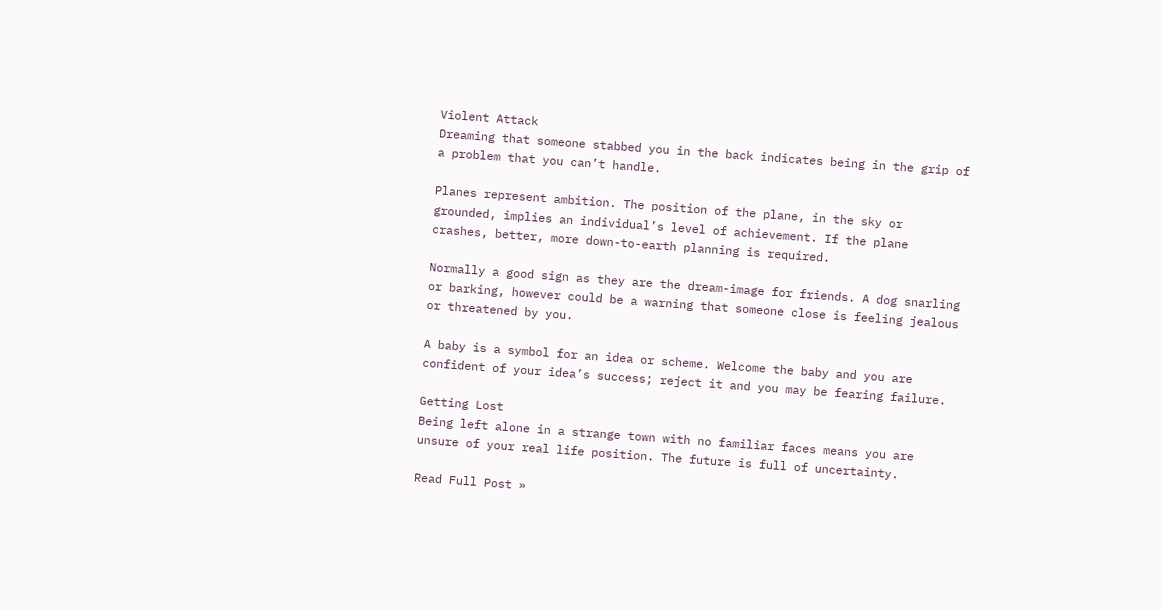Violent Attack
Dreaming that someone stabbed you in the back indicates being in the grip of a problem that you can’t handle.

Planes represent ambition. The position of the plane, in the sky or grounded, implies an individual’s level of achievement. If the plane crashes, better, more down-to-earth planning is required.

Normally a good sign as they are the dream-image for friends. A dog snarling or barking, however could be a warning that someone close is feeling jealous or threatened by you.

A baby is a symbol for an idea or scheme. Welcome the baby and you are confident of your idea’s success; reject it and you may be fearing failure.

Getting Lost
Being left alone in a strange town with no familiar faces means you are unsure of your real life position. The future is full of uncertainty.

Read Full Post »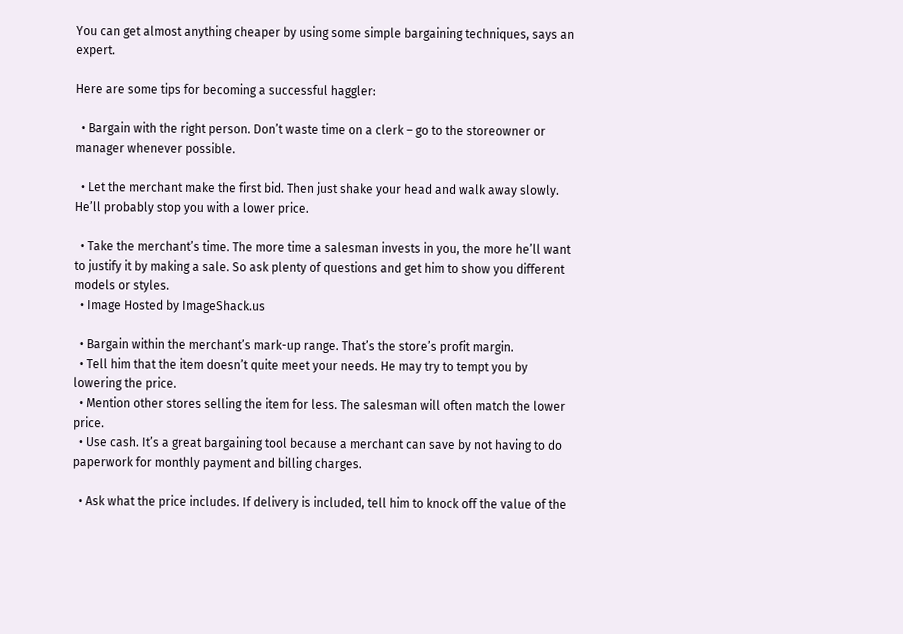You can get almost anything cheaper by using some simple bargaining techniques, says an expert.

Here are some tips for becoming a successful haggler:

  • Bargain with the right person. Don’t waste time on a clerk – go to the storeowner or manager whenever possible.

  • Let the merchant make the first bid. Then just shake your head and walk away slowly. He’ll probably stop you with a lower price.

  • Take the merchant’s time. The more time a salesman invests in you, the more he’ll want to justify it by making a sale. So ask plenty of questions and get him to show you different models or styles.
  • Image Hosted by ImageShack.us

  • Bargain within the merchant’s mark-up range. That’s the store’s profit margin.
  • Tell him that the item doesn’t quite meet your needs. He may try to tempt you by lowering the price.
  • Mention other stores selling the item for less. The salesman will often match the lower price.
  • Use cash. It’s a great bargaining tool because a merchant can save by not having to do paperwork for monthly payment and billing charges.

  • Ask what the price includes. If delivery is included, tell him to knock off the value of the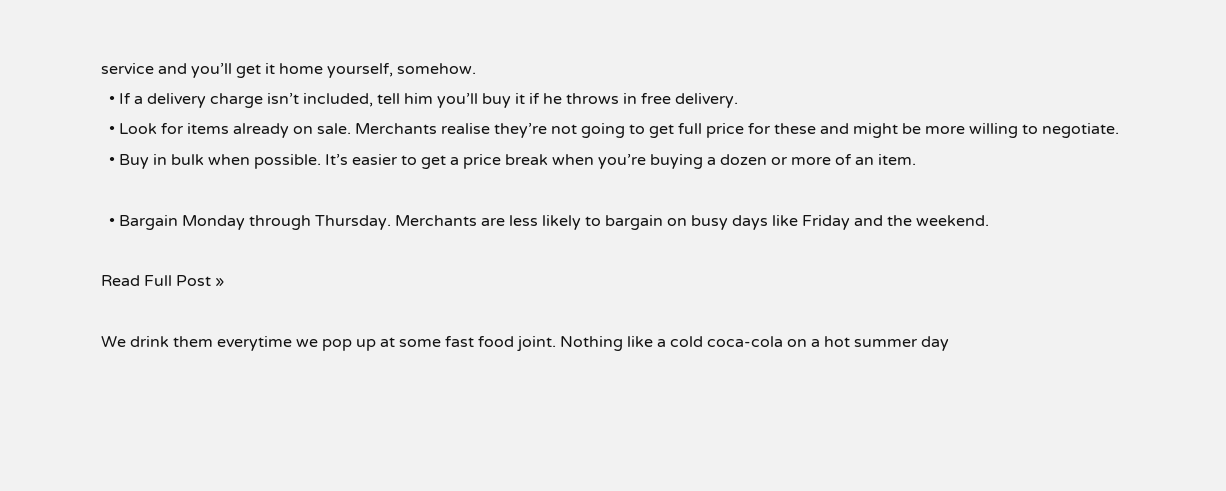service and you’ll get it home yourself, somehow.
  • If a delivery charge isn’t included, tell him you’ll buy it if he throws in free delivery.
  • Look for items already on sale. Merchants realise they’re not going to get full price for these and might be more willing to negotiate.
  • Buy in bulk when possible. It’s easier to get a price break when you’re buying a dozen or more of an item.

  • Bargain Monday through Thursday. Merchants are less likely to bargain on busy days like Friday and the weekend.

Read Full Post »

We drink them everytime we pop up at some fast food joint. Nothing like a cold coca-cola on a hot summer day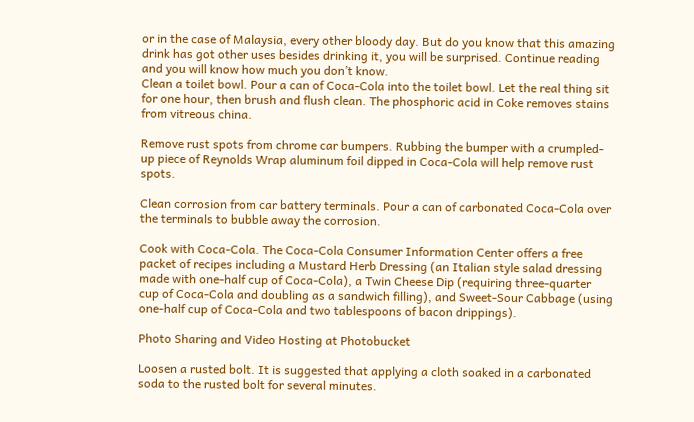or in the case of Malaysia, every other bloody day. But do you know that this amazing drink has got other uses besides drinking it, you will be surprised. Continue reading and you will know how much you don’t know.
Clean a toilet bowl. Pour a can of Coca-Cola into the toilet bowl. Let the real thing sit for one hour, then brush and flush clean. The phosphoric acid in Coke removes stains from vitreous china.

Remove rust spots from chrome car bumpers. Rubbing the bumper with a crumpled-up piece of Reynolds Wrap aluminum foil dipped in Coca-Cola will help remove rust spots.

Clean corrosion from car battery terminals. Pour a can of carbonated Coca-Cola over the terminals to bubble away the corrosion.

Cook with Coca-Cola. The Coca-Cola Consumer Information Center offers a free packet of recipes including a Mustard Herb Dressing (an Italian style salad dressing made with one-half cup of Coca-Cola), a Twin Cheese Dip (requiring three-quarter cup of Coca-Cola and doubling as a sandwich filling), and Sweet-Sour Cabbage (using one-half cup of Coca-Cola and two tablespoons of bacon drippings).

Photo Sharing and Video Hosting at Photobucket

Loosen a rusted bolt. It is suggested that applying a cloth soaked in a carbonated soda to the rusted bolt for several minutes.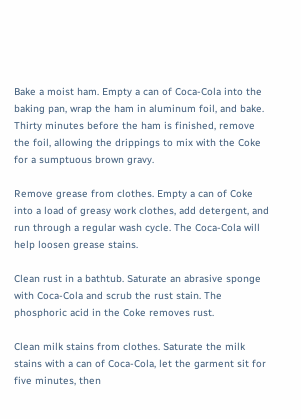Bake a moist ham. Empty a can of Coca-Cola into the baking pan, wrap the ham in aluminum foil, and bake. Thirty minutes before the ham is finished, remove the foil, allowing the drippings to mix with the Coke for a sumptuous brown gravy.

Remove grease from clothes. Empty a can of Coke into a load of greasy work clothes, add detergent, and run through a regular wash cycle. The Coca-Cola will help loosen grease stains.

Clean rust in a bathtub. Saturate an abrasive sponge with Coca-Cola and scrub the rust stain. The phosphoric acid in the Coke removes rust.

Clean milk stains from clothes. Saturate the milk stains with a can of Coca-Cola, let the garment sit for five minutes, then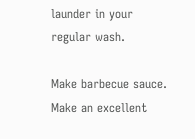launder in your regular wash.

Make barbecue sauce. Make an excellent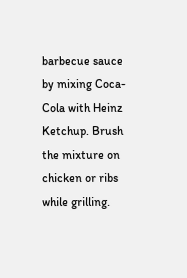barbecue sauce by mixing Coca-Cola with Heinz Ketchup. Brush the mixture on chicken or ribs while grilling.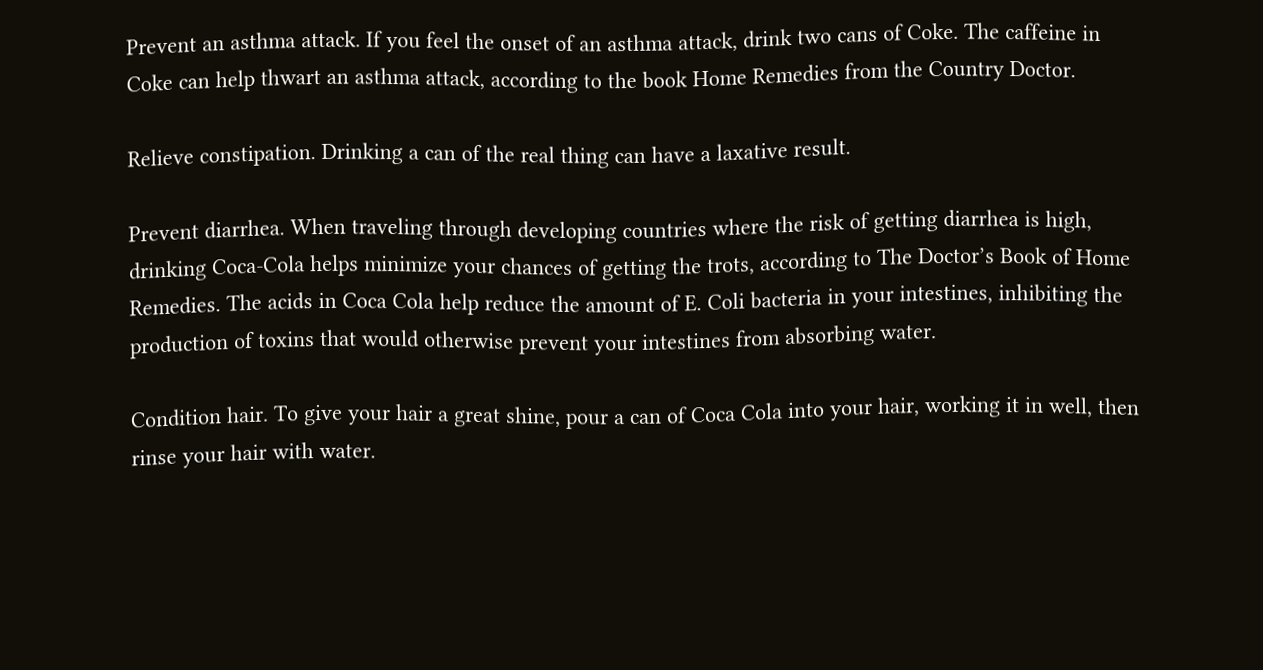Prevent an asthma attack. If you feel the onset of an asthma attack, drink two cans of Coke. The caffeine in Coke can help thwart an asthma attack, according to the book Home Remedies from the Country Doctor.

Relieve constipation. Drinking a can of the real thing can have a laxative result.

Prevent diarrhea. When traveling through developing countries where the risk of getting diarrhea is high, drinking Coca-Cola helps minimize your chances of getting the trots, according to The Doctor’s Book of Home Remedies. The acids in Coca Cola help reduce the amount of E. Coli bacteria in your intestines, inhibiting the production of toxins that would otherwise prevent your intestines from absorbing water.

Condition hair. To give your hair a great shine, pour a can of Coca Cola into your hair, working it in well, then rinse your hair with water.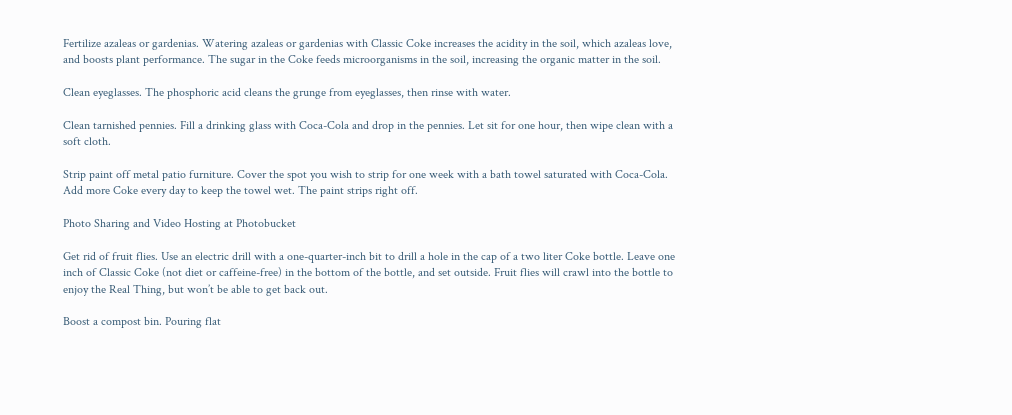Fertilize azaleas or gardenias. Watering azaleas or gardenias with Classic Coke increases the acidity in the soil, which azaleas love, and boosts plant performance. The sugar in the Coke feeds microorganisms in the soil, increasing the organic matter in the soil.

Clean eyeglasses. The phosphoric acid cleans the grunge from eyeglasses, then rinse with water.

Clean tarnished pennies. Fill a drinking glass with Coca-Cola and drop in the pennies. Let sit for one hour, then wipe clean with a soft cloth.

Strip paint off metal patio furniture. Cover the spot you wish to strip for one week with a bath towel saturated with Coca-Cola. Add more Coke every day to keep the towel wet. The paint strips right off.

Photo Sharing and Video Hosting at Photobucket

Get rid of fruit flies. Use an electric drill with a one-quarter-inch bit to drill a hole in the cap of a two liter Coke bottle. Leave one inch of Classic Coke (not diet or caffeine-free) in the bottom of the bottle, and set outside. Fruit flies will crawl into the bottle to enjoy the Real Thing, but won’t be able to get back out.

Boost a compost bin. Pouring flat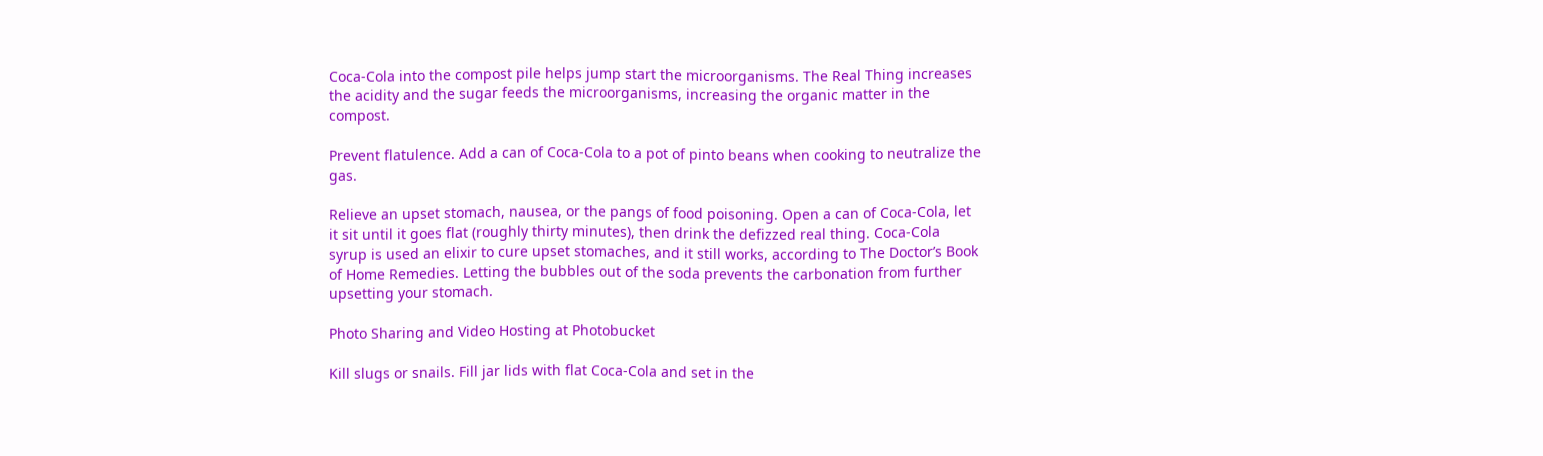Coca-Cola into the compost pile helps jump start the microorganisms. The Real Thing increases the acidity and the sugar feeds the microorganisms, increasing the organic matter in the compost.

Prevent flatulence. Add a can of Coca-Cola to a pot of pinto beans when cooking to neutralize the gas.

Relieve an upset stomach, nausea, or the pangs of food poisoning. Open a can of Coca-Cola, let it sit until it goes flat (roughly thirty minutes), then drink the defizzed real thing. Coca-Cola syrup is used an elixir to cure upset stomaches, and it still works, according to The Doctor’s Book of Home Remedies. Letting the bubbles out of the soda prevents the carbonation from further upsetting your stomach.

Photo Sharing and Video Hosting at Photobucket

Kill slugs or snails. Fill jar lids with flat Coca-Cola and set in the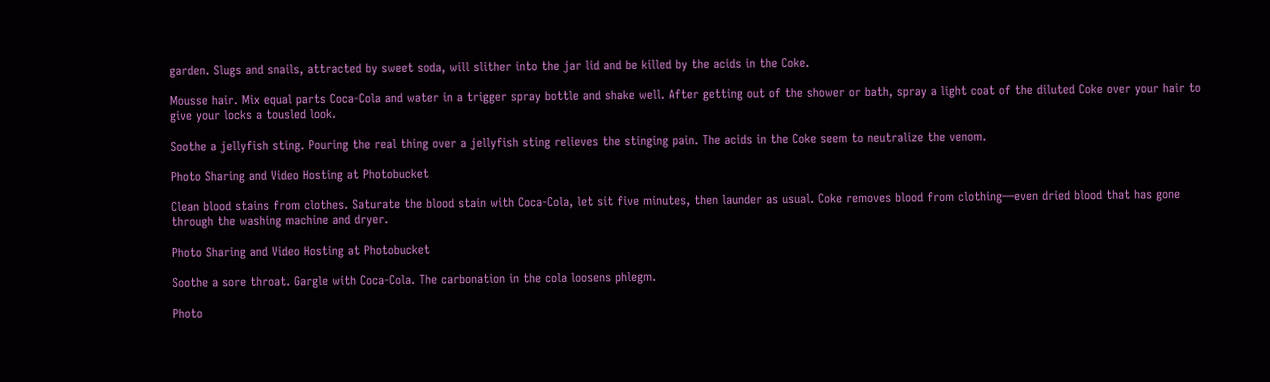garden. Slugs and snails, attracted by sweet soda, will slither into the jar lid and be killed by the acids in the Coke.

Mousse hair. Mix equal parts Coca-Cola and water in a trigger spray bottle and shake well. After getting out of the shower or bath, spray a light coat of the diluted Coke over your hair to give your locks a tousled look.

Soothe a jellyfish sting. Pouring the real thing over a jellyfish sting relieves the stinging pain. The acids in the Coke seem to neutralize the venom.

Photo Sharing and Video Hosting at Photobucket

Clean blood stains from clothes. Saturate the blood stain with Coca-Cola, let sit five minutes, then launder as usual. Coke removes blood from clothing—even dried blood that has gone through the washing machine and dryer.

Photo Sharing and Video Hosting at Photobucket

Soothe a sore throat. Gargle with Coca-Cola. The carbonation in the cola loosens phlegm.

Photo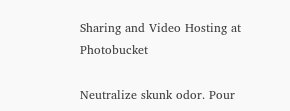Sharing and Video Hosting at Photobucket

Neutralize skunk odor. Pour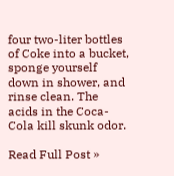four two-liter bottles of Coke into a bucket, sponge yourself down in shower, and rinse clean. The acids in the Coca-Cola kill skunk odor.

Read Full Post »